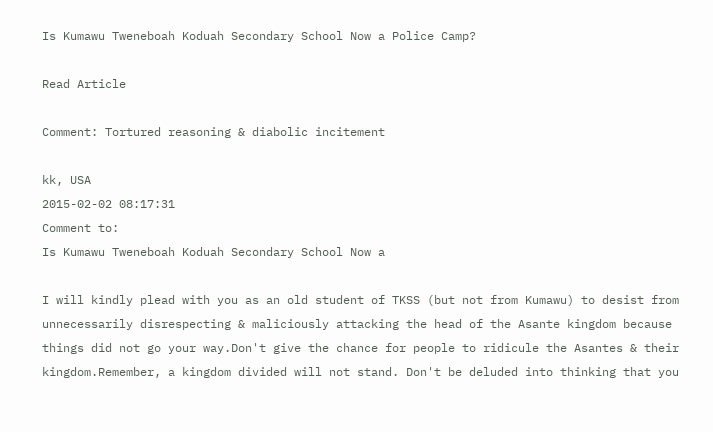Is Kumawu Tweneboah Koduah Secondary School Now a Police Camp?

Read Article

Comment: Tortured reasoning & diabolic incitement

kk, USA
2015-02-02 08:17:31
Comment to:
Is Kumawu Tweneboah Koduah Secondary School Now a

I will kindly plead with you as an old student of TKSS (but not from Kumawu) to desist from unnecessarily disrespecting & maliciously attacking the head of the Asante kingdom because things did not go your way.Don't give the chance for people to ridicule the Asantes & their kingdom.Remember, a kingdom divided will not stand. Don't be deluded into thinking that you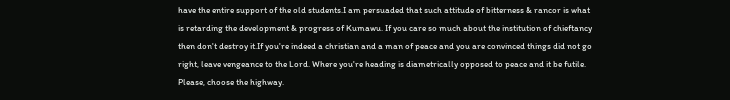have the entire support of the old students.I am persuaded that such attitude of bitterness & rancor is what is retarding the development & progress of Kumawu. If you care so much about the institution of chieftancy then don't destroy it.If you're indeed a christian and a man of peace and you are convinced things did not go right, leave vengeance to the Lord. Where you're heading is diametrically opposed to peace and it be futile. Please, choose the highway.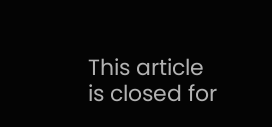This article is closed for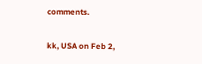comments.

kk, USA on Feb 2,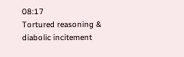08:17
Tortured reasoning & diabolic incitement